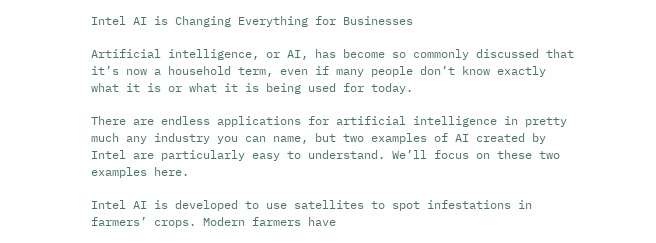Intel AI is Changing Everything for Businesses

Artificial intelligence, or AI, has become so commonly discussed that it’s now a household term, even if many people don’t know exactly what it is or what it is being used for today.

There are endless applications for artificial intelligence in pretty much any industry you can name, but two examples of AI created by Intel are particularly easy to understand. We’ll focus on these two examples here.

Intel AI is developed to use satellites to spot infestations in farmers’ crops. Modern farmers have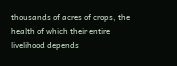thousands of acres of crops, the health of which their entire livelihood depends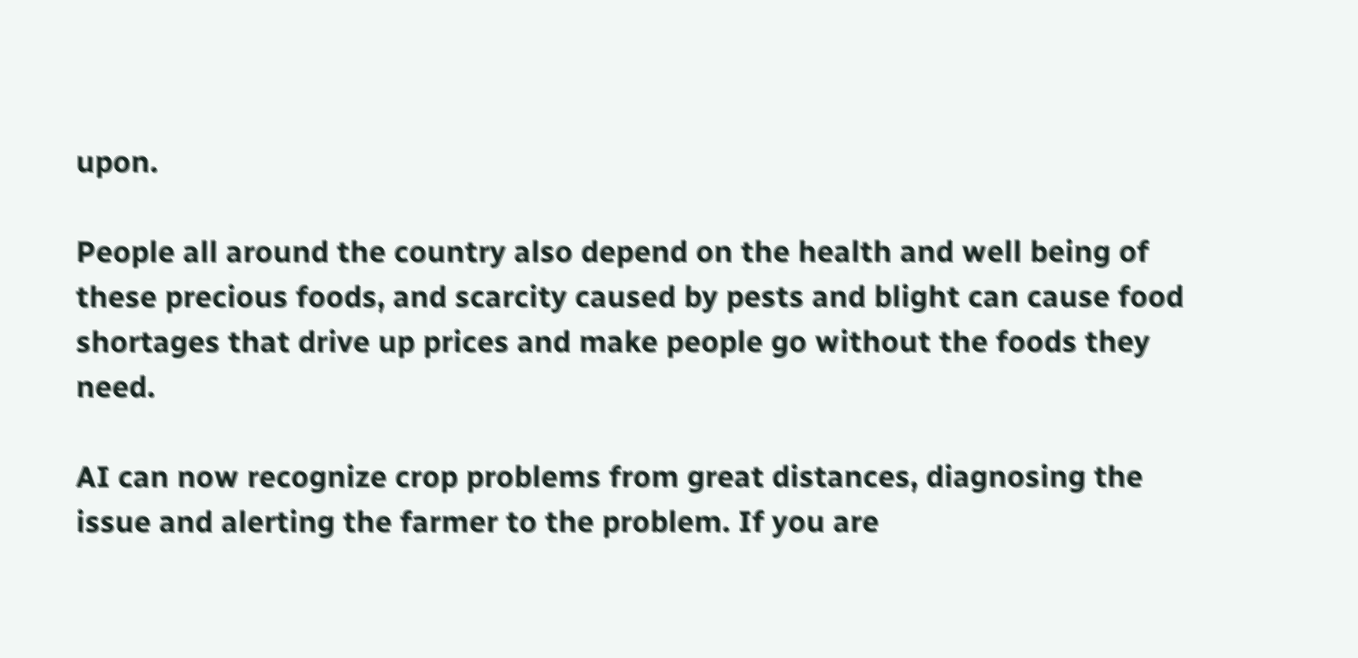upon.

People all around the country also depend on the health and well being of these precious foods, and scarcity caused by pests and blight can cause food shortages that drive up prices and make people go without the foods they need.

AI can now recognize crop problems from great distances, diagnosing the issue and alerting the farmer to the problem. If you are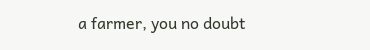a farmer, you no doubt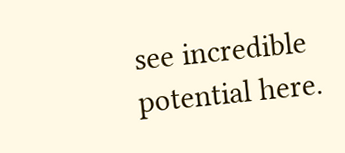see incredible potential here.